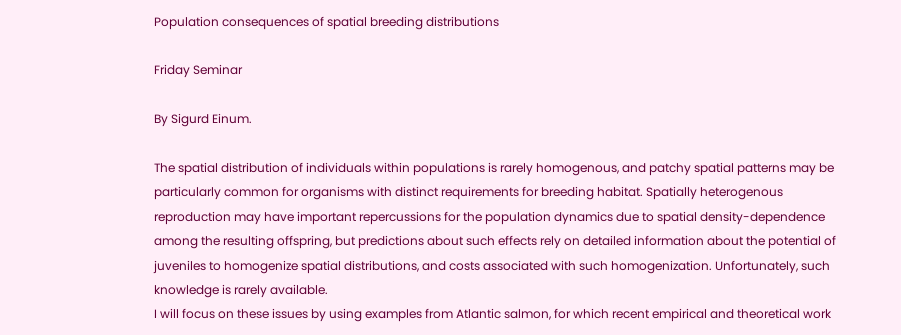Population consequences of spatial breeding distributions

Friday Seminar

By Sigurd Einum.

The spatial distribution of individuals within populations is rarely homogenous, and patchy spatial patterns may be particularly common for organisms with distinct requirements for breeding habitat. Spatially heterogenous reproduction may have important repercussions for the population dynamics due to spatial density-dependence among the resulting offspring, but predictions about such effects rely on detailed information about the potential of juveniles to homogenize spatial distributions, and costs associated with such homogenization. Unfortunately, such knowledge is rarely available.
I will focus on these issues by using examples from Atlantic salmon, for which recent empirical and theoretical work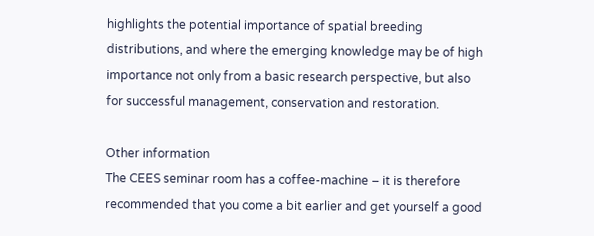highlights the potential importance of spatial breeding distributions, and where the emerging knowledge may be of high importance not only from a basic research perspective, but also for successful management, conservation and restoration.

Other information
The CEES seminar room has a coffee-machine – it is therefore recommended that you come a bit earlier and get yourself a good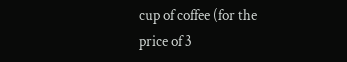cup of coffee (for the price of 3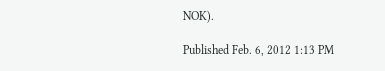NOK).

Published Feb. 6, 2012 1:13 PM